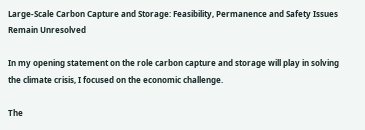Large-Scale Carbon Capture and Storage: Feasibility, Permanence and Safety Issues Remain Unresolved

In my opening statement on the role carbon capture and storage will play in solving the climate crisis, I focused on the economic challenge.

The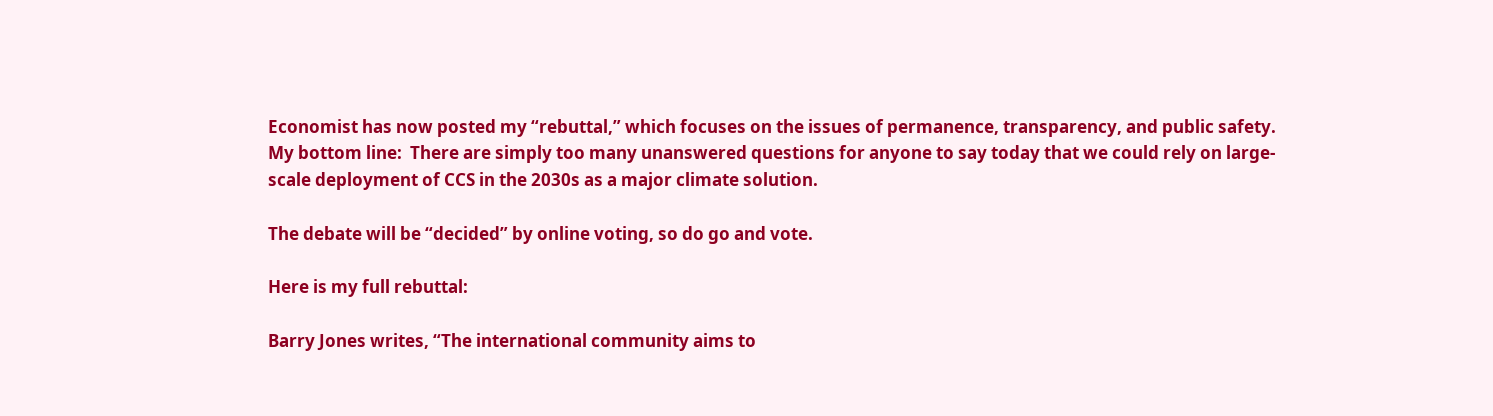Economist has now posted my “rebuttal,” which focuses on the issues of permanence, transparency, and public safety.  My bottom line:  There are simply too many unanswered questions for anyone to say today that we could rely on large-scale deployment of CCS in the 2030s as a major climate solution.

The debate will be “decided” by online voting, so do go and vote.

Here is my full rebuttal:

Barry Jones writes, “The international community aims to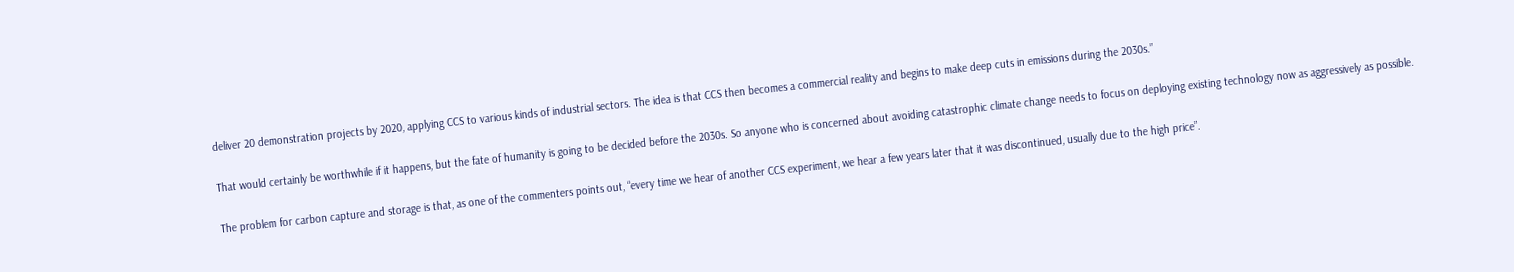deliver 20 demonstration projects by 2020, applying CCS to various kinds of industrial sectors. The idea is that CCS then becomes a commercial reality and begins to make deep cuts in emissions during the 2030s.”

That would certainly be worthwhile if it happens, but the fate of humanity is going to be decided before the 2030s. So anyone who is concerned about avoiding catastrophic climate change needs to focus on deploying existing technology now as aggressively as possible.

The problem for carbon capture and storage is that, as one of the commenters points out, “every time we hear of another CCS experiment, we hear a few years later that it was discontinued, usually due to the high price”.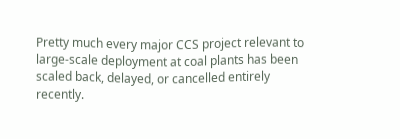Pretty much every major CCS project relevant to large-scale deployment at coal plants has been scaled back, delayed, or cancelled entirely recently.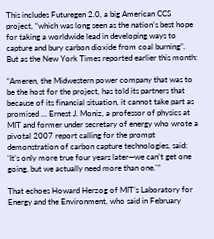This includes Futuregen 2.0, a big American CCS project, “which was long seen as the nation’s best hope for taking a worldwide lead in developing ways to capture and bury carbon dioxide from coal burning”. But as the New York Times reported earlier this month:

“Ameren, the Midwestern power company that was to be the host for the project, has told its partners that because of its financial situation, it cannot take part as promised … Ernest J. Moniz, a professor of physics at MIT and former under secretary of energy who wrote a pivotal 2007 report calling for the prompt demonstration of carbon capture technologies, said: ‘It’s only more true four years later—we can’t get one going, but we actually need more than one.'”

That echoes Howard Herzog of MIT’s Laboratory for Energy and the Environment, who said in February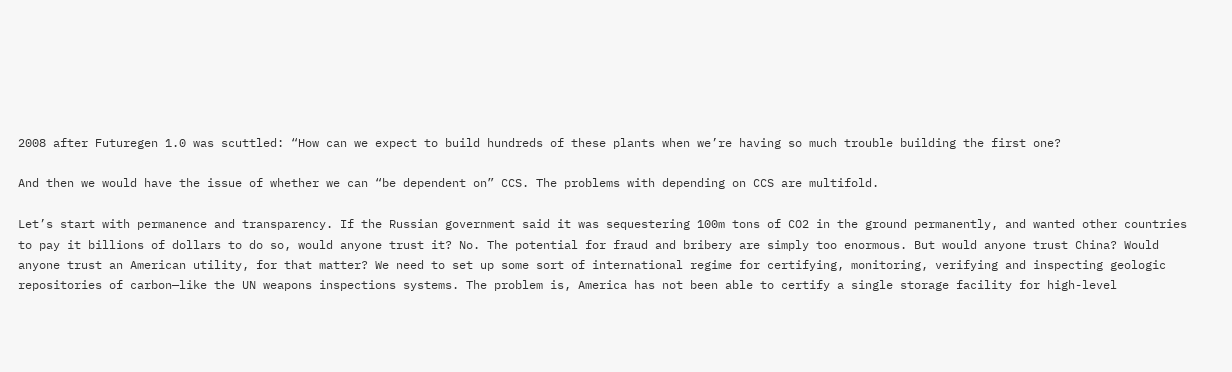2008 after Futuregen 1.0 was scuttled: “How can we expect to build hundreds of these plants when we’re having so much trouble building the first one?

And then we would have the issue of whether we can “be dependent on” CCS. The problems with depending on CCS are multifold.

Let’s start with permanence and transparency. If the Russian government said it was sequestering 100m tons of CO2 in the ground permanently, and wanted other countries to pay it billions of dollars to do so, would anyone trust it? No. The potential for fraud and bribery are simply too enormous. But would anyone trust China? Would anyone trust an American utility, for that matter? We need to set up some sort of international regime for certifying, monitoring, verifying and inspecting geologic repositories of carbon—like the UN weapons inspections systems. The problem is, America has not been able to certify a single storage facility for high-level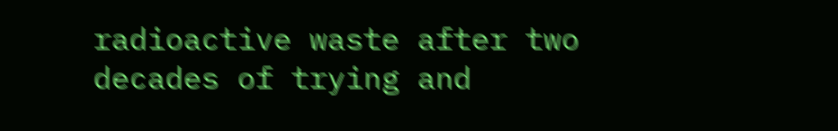radioactive waste after two decades of trying and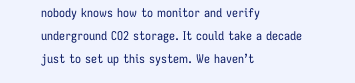nobody knows how to monitor and verify underground CO2 storage. It could take a decade just to set up this system. We haven’t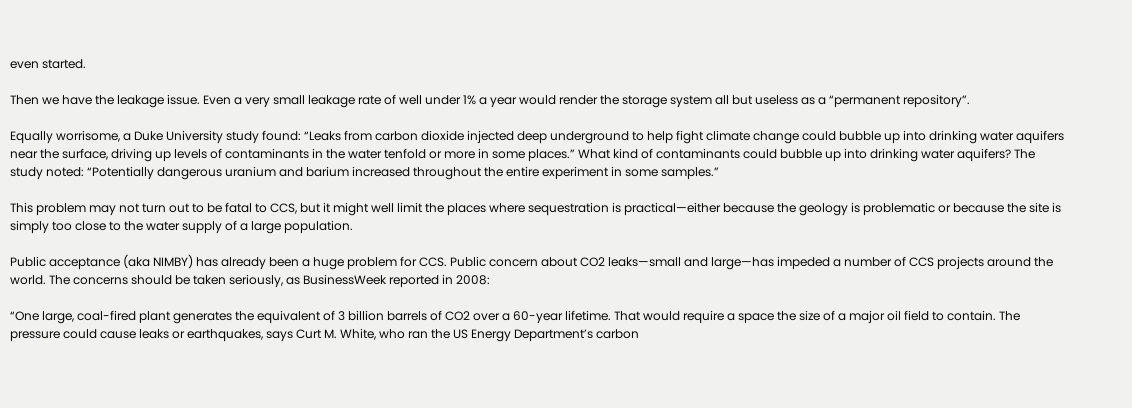even started.

Then we have the leakage issue. Even a very small leakage rate of well under 1% a year would render the storage system all but useless as a “permanent repository”.

Equally worrisome, a Duke University study found: “Leaks from carbon dioxide injected deep underground to help fight climate change could bubble up into drinking water aquifers near the surface, driving up levels of contaminants in the water tenfold or more in some places.” What kind of contaminants could bubble up into drinking water aquifers? The study noted: “Potentially dangerous uranium and barium increased throughout the entire experiment in some samples.”

This problem may not turn out to be fatal to CCS, but it might well limit the places where sequestration is practical—either because the geology is problematic or because the site is simply too close to the water supply of a large population.

Public acceptance (aka NIMBY) has already been a huge problem for CCS. Public concern about CO2 leaks—small and large—has impeded a number of CCS projects around the world. The concerns should be taken seriously, as BusinessWeek reported in 2008:

“One large, coal-fired plant generates the equivalent of 3 billion barrels of CO2 over a 60-year lifetime. That would require a space the size of a major oil field to contain. The pressure could cause leaks or earthquakes, says Curt M. White, who ran the US Energy Department’s carbon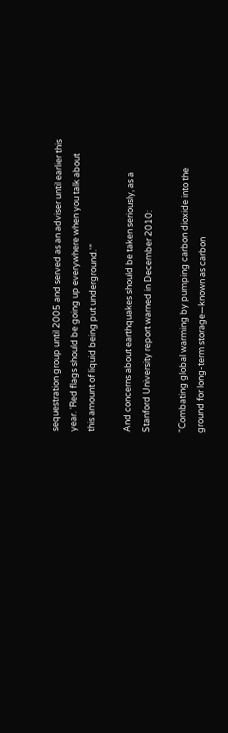sequestration group until 2005 and served as an adviser until earlier this year. ‘Red flags should be going up everywhere when you talk about this amount of liquid being put underground.'”

And concerns about earthquakes should be taken seriously, as a Stanford University report warned in December 2010:

“Combating global warming by pumping carbon dioxide into the ground for long-term storage—known as carbon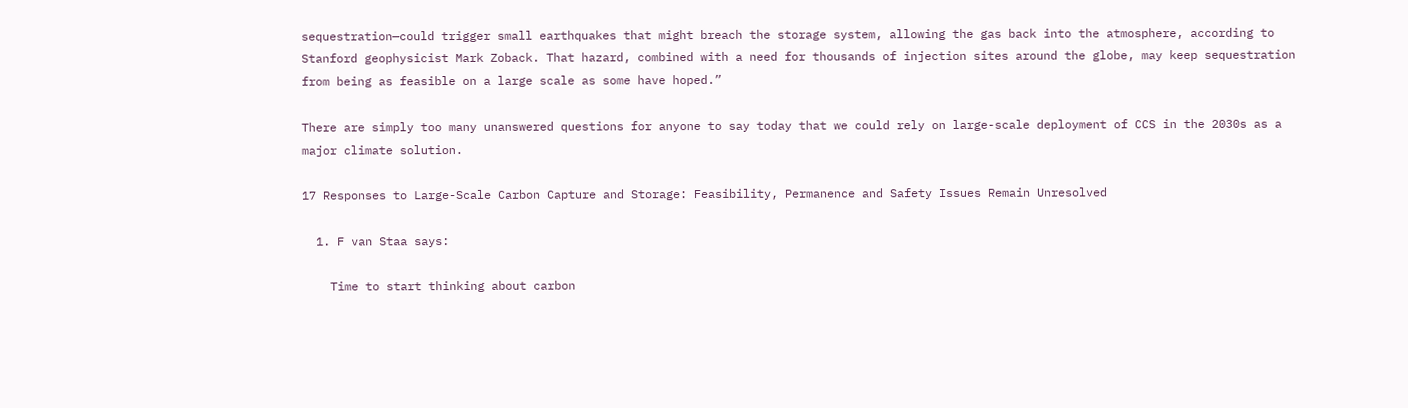sequestration—could trigger small earthquakes that might breach the storage system, allowing the gas back into the atmosphere, according to Stanford geophysicist Mark Zoback. That hazard, combined with a need for thousands of injection sites around the globe, may keep sequestration from being as feasible on a large scale as some have hoped.”

There are simply too many unanswered questions for anyone to say today that we could rely on large-scale deployment of CCS in the 2030s as a major climate solution.

17 Responses to Large-Scale Carbon Capture and Storage: Feasibility, Permanence and Safety Issues Remain Unresolved

  1. F van Staa says:

    Time to start thinking about carbon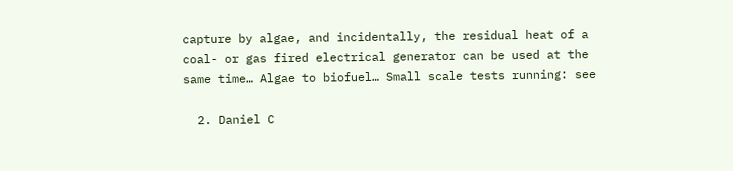capture by algae, and incidentally, the residual heat of a coal- or gas fired electrical generator can be used at the same time… Algae to biofuel… Small scale tests running: see

  2. Daniel C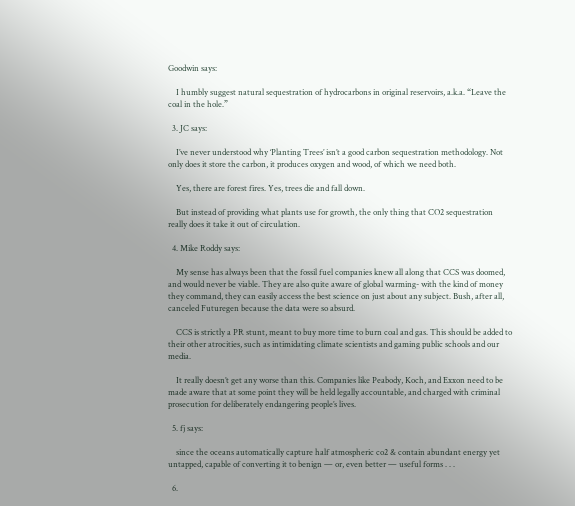Goodwin says:

    I humbly suggest natural sequestration of hydrocarbons in original reservoirs, a.k.a. “Leave the coal in the hole.”

  3. JC says:

    I’ve never understood why ‘Planting Trees’ isn’t a good carbon sequestration methodology. Not only does it store the carbon, it produces oxygen and wood, of which we need both.

    Yes, there are forest fires. Yes, trees die and fall down.

    But instead of providing what plants use for growth, the only thing that CO2 sequestration really does it take it out of circulation.

  4. Mike Roddy says:

    My sense has always been that the fossil fuel companies knew all along that CCS was doomed, and would never be viable. They are also quite aware of global warming- with the kind of money they command, they can easily access the best science on just about any subject. Bush, after all, canceled Futuregen because the data were so absurd.

    CCS is strictly a PR stunt, meant to buy more time to burn coal and gas. This should be added to their other atrocities, such as intimidating climate scientists and gaming public schools and our media.

    It really doesn’t get any worse than this. Companies like Peabody, Koch, and Exxon need to be made aware that at some point they will be held legally accountable, and charged with criminal prosecution for deliberately endangering people’s lives.

  5. fj says:

    since the oceans automatically capture half atmospheric co2 & contain abundant energy yet untapped, capable of converting it to benign — or, even better — useful forms . . .

  6.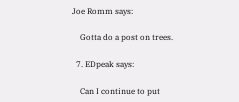Joe Romm says:

    Gotta do a post on trees.

  7. EDpeak says:

    Can I continue to put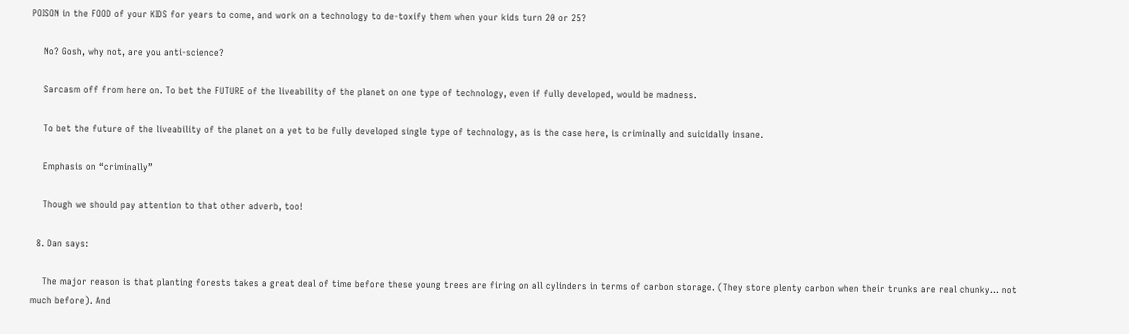POISON in the FOOD of your KIDS for years to come, and work on a technology to de-toxify them when your kids turn 20 or 25?

    No? Gosh, why not, are you anti-science?

    Sarcasm off from here on. To bet the FUTURE of the liveability of the planet on one type of technology, even if fully developed, would be madness.

    To bet the future of the liveability of the planet on a yet to be fully developed single type of technology, as is the case here, is criminally and suicidally insane.

    Emphasis on “criminally”

    Though we should pay attention to that other adverb, too!

  8. Dan says:

    The major reason is that planting forests takes a great deal of time before these young trees are firing on all cylinders in terms of carbon storage. (They store plenty carbon when their trunks are real chunky… not much before). And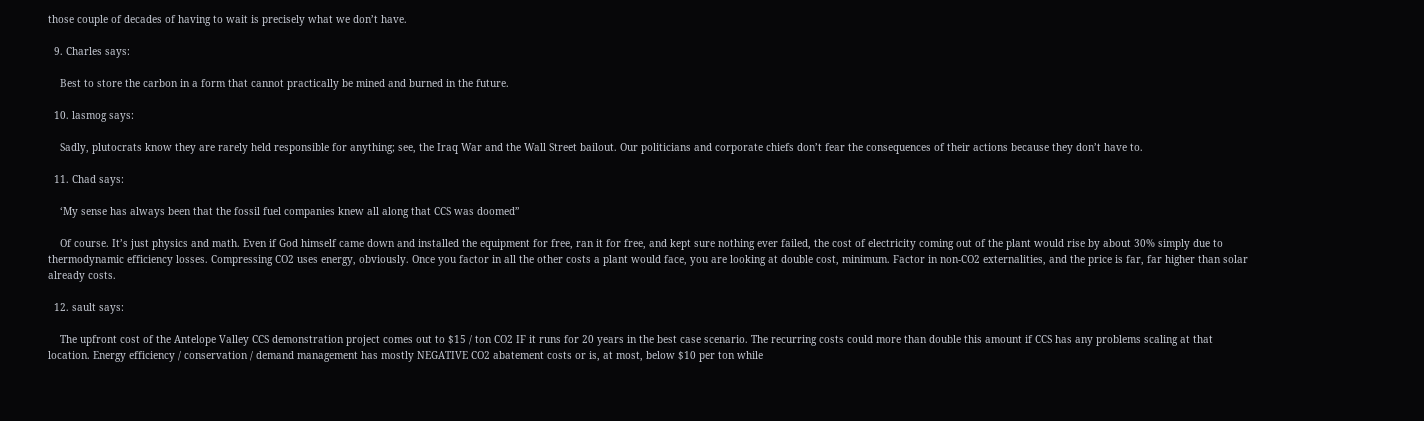those couple of decades of having to wait is precisely what we don’t have.

  9. Charles says:

    Best to store the carbon in a form that cannot practically be mined and burned in the future.

  10. lasmog says:

    Sadly, plutocrats know they are rarely held responsible for anything; see, the Iraq War and the Wall Street bailout. Our politicians and corporate chiefs don’t fear the consequences of their actions because they don’t have to.

  11. Chad says:

    ‘My sense has always been that the fossil fuel companies knew all along that CCS was doomed”

    Of course. It’s just physics and math. Even if God himself came down and installed the equipment for free, ran it for free, and kept sure nothing ever failed, the cost of electricity coming out of the plant would rise by about 30% simply due to thermodynamic efficiency losses. Compressing CO2 uses energy, obviously. Once you factor in all the other costs a plant would face, you are looking at double cost, minimum. Factor in non-CO2 externalities, and the price is far, far higher than solar already costs.

  12. sault says:

    The upfront cost of the Antelope Valley CCS demonstration project comes out to $15 / ton CO2 IF it runs for 20 years in the best case scenario. The recurring costs could more than double this amount if CCS has any problems scaling at that location. Energy efficiency / conservation / demand management has mostly NEGATIVE CO2 abatement costs or is, at most, below $10 per ton while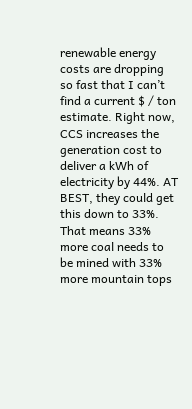renewable energy costs are dropping so fast that I can’t find a current $ / ton estimate. Right now, CCS increases the generation cost to deliver a kWh of electricity by 44%. AT BEST, they could get this down to 33%. That means 33% more coal needs to be mined with 33% more mountain tops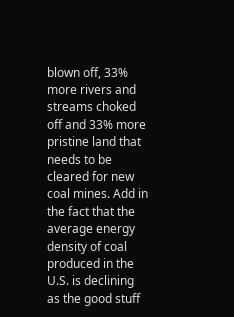blown off, 33% more rivers and streams choked off and 33% more pristine land that needs to be cleared for new coal mines. Add in the fact that the average energy density of coal produced in the U.S. is declining as the good stuff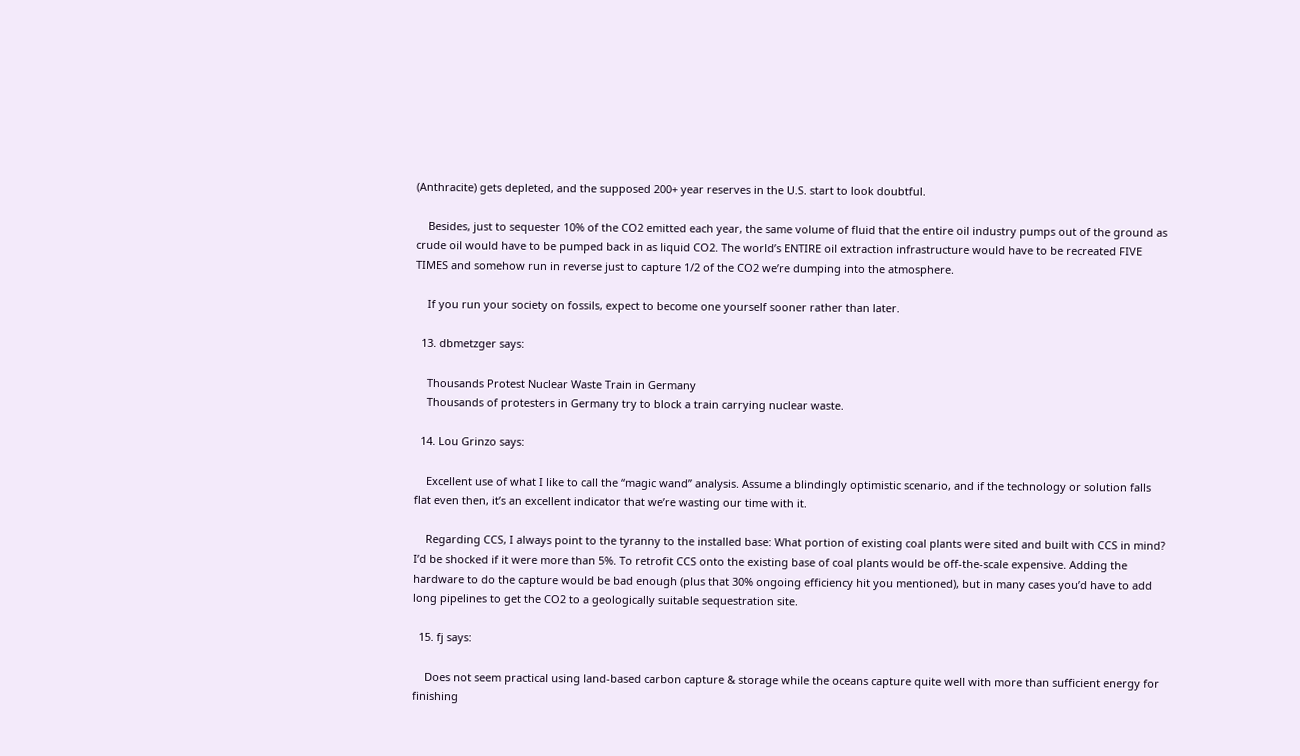(Anthracite) gets depleted, and the supposed 200+ year reserves in the U.S. start to look doubtful.

    Besides, just to sequester 10% of the CO2 emitted each year, the same volume of fluid that the entire oil industry pumps out of the ground as crude oil would have to be pumped back in as liquid CO2. The world’s ENTIRE oil extraction infrastructure would have to be recreated FIVE TIMES and somehow run in reverse just to capture 1/2 of the CO2 we’re dumping into the atmosphere.

    If you run your society on fossils, expect to become one yourself sooner rather than later.

  13. dbmetzger says:

    Thousands Protest Nuclear Waste Train in Germany
    Thousands of protesters in Germany try to block a train carrying nuclear waste.

  14. Lou Grinzo says:

    Excellent use of what I like to call the “magic wand” analysis. Assume a blindingly optimistic scenario, and if the technology or solution falls flat even then, it’s an excellent indicator that we’re wasting our time with it.

    Regarding CCS, I always point to the tyranny to the installed base: What portion of existing coal plants were sited and built with CCS in mind? I’d be shocked if it were more than 5%. To retrofit CCS onto the existing base of coal plants would be off-the-scale expensive. Adding the hardware to do the capture would be bad enough (plus that 30% ongoing efficiency hit you mentioned), but in many cases you’d have to add long pipelines to get the CO2 to a geologically suitable sequestration site.

  15. fj says:

    Does not seem practical using land-based carbon capture & storage while the oceans capture quite well with more than sufficient energy for finishing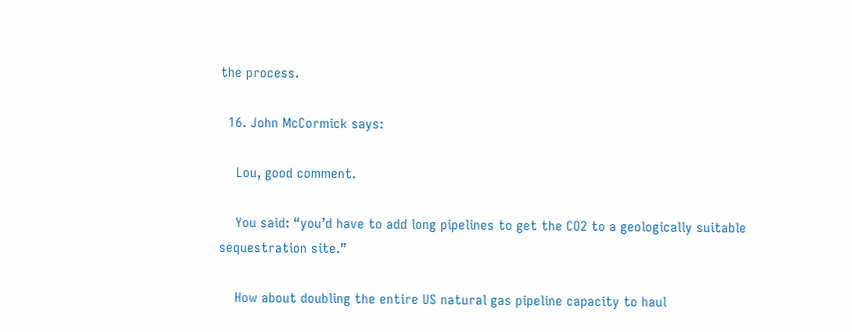the process.

  16. John McCormick says:

    Lou, good comment.

    You said: “you’d have to add long pipelines to get the CO2 to a geologically suitable sequestration site.”

    How about doubling the entire US natural gas pipeline capacity to haul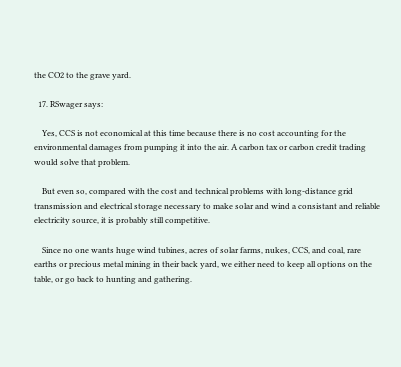the CO2 to the grave yard.

  17. RSwager says:

    Yes, CCS is not economical at this time because there is no cost accounting for the environmental damages from pumping it into the air. A carbon tax or carbon credit trading would solve that problem.

    But even so, compared with the cost and technical problems with long-distance grid transmission and electrical storage necessary to make solar and wind a consistant and reliable electricity source, it is probably still competitive.

    Since no one wants huge wind tubines, acres of solar farms, nukes, CCS, and coal, rare earths or precious metal mining in their back yard, we either need to keep all options on the table, or go back to hunting and gathering.